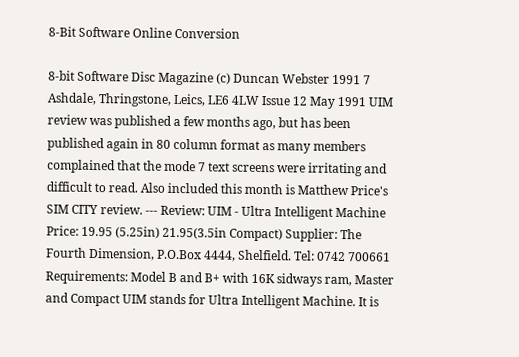8-Bit Software Online Conversion

8-bit Software Disc Magazine (c) Duncan Webster 1991 7 Ashdale, Thringstone, Leics, LE6 4LW Issue 12 May 1991 UIM review was published a few months ago, but has been published again in 80 column format as many members complained that the mode 7 text screens were irritating and difficult to read. Also included this month is Matthew Price's SIM CITY review. --- Review: UIM - Ultra Intelligent Machine Price: 19.95 (5.25in) 21.95(3.5in Compact) Supplier: The Fourth Dimension, P.O.Box 4444, Shelfield. Tel: 0742 700661 Requirements: Model B and B+ with 16K sidways ram, Master and Compact UIM stands for Ultra Intelligent Machine. It is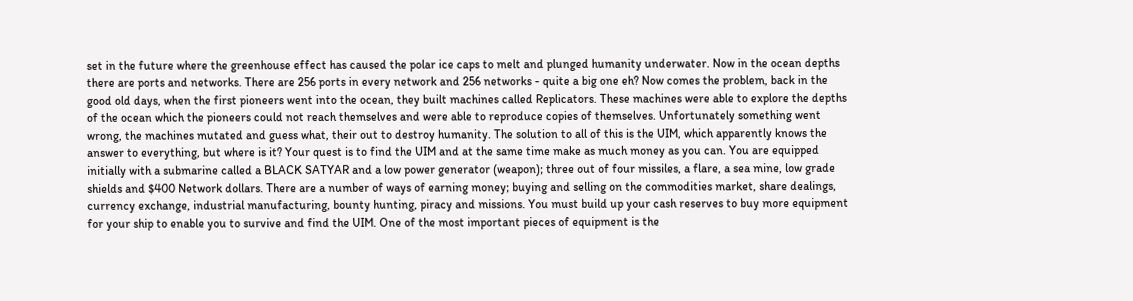set in the future where the greenhouse effect has caused the polar ice caps to melt and plunged humanity underwater. Now in the ocean depths there are ports and networks. There are 256 ports in every network and 256 networks - quite a big one eh? Now comes the problem, back in the good old days, when the first pioneers went into the ocean, they built machines called Replicators. These machines were able to explore the depths of the ocean which the pioneers could not reach themselves and were able to reproduce copies of themselves. Unfortunately something went wrong, the machines mutated and guess what, their out to destroy humanity. The solution to all of this is the UIM, which apparently knows the answer to everything, but where is it? Your quest is to find the UIM and at the same time make as much money as you can. You are equipped initially with a submarine called a BLACK SATYAR and a low power generator (weapon); three out of four missiles, a flare, a sea mine, low grade shields and $400 Network dollars. There are a number of ways of earning money; buying and selling on the commodities market, share dealings, currency exchange, industrial manufacturing, bounty hunting, piracy and missions. You must build up your cash reserves to buy more equipment for your ship to enable you to survive and find the UIM. One of the most important pieces of equipment is the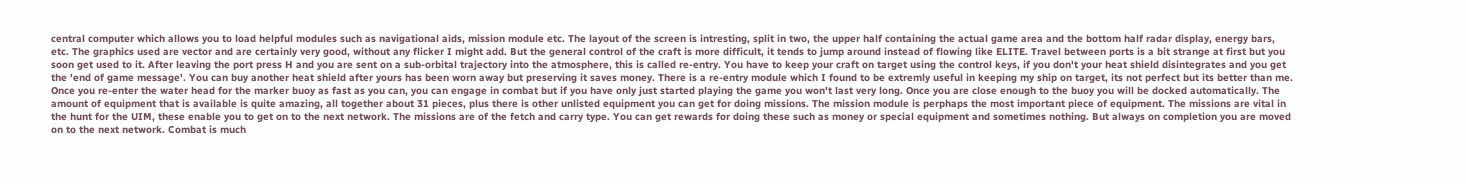central computer which allows you to load helpful modules such as navigational aids, mission module etc. The layout of the screen is intresting, split in two, the upper half containing the actual game area and the bottom half radar display, energy bars, etc. The graphics used are vector and are certainly very good, without any flicker I might add. But the general control of the craft is more difficult, it tends to jump around instead of flowing like ELITE. Travel between ports is a bit strange at first but you soon get used to it. After leaving the port press H and you are sent on a sub-orbital trajectory into the atmosphere, this is called re-entry. You have to keep your craft on target using the control keys, if you don't your heat shield disintegrates and you get the 'end of game message'. You can buy another heat shield after yours has been worn away but preserving it saves money. There is a re-entry module which I found to be extremly useful in keeping my ship on target, its not perfect but its better than me. Once you re-enter the water head for the marker buoy as fast as you can, you can engage in combat but if you have only just started playing the game you won't last very long. Once you are close enough to the buoy you will be docked automatically. The amount of equipment that is available is quite amazing, all together about 31 pieces, plus there is other unlisted equipment you can get for doing missions. The mission module is perphaps the most important piece of equipment. The missions are vital in the hunt for the UIM, these enable you to get on to the next network. The missions are of the fetch and carry type. You can get rewards for doing these such as money or special equipment and sometimes nothing. But always on completion you are moved on to the next network. Combat is much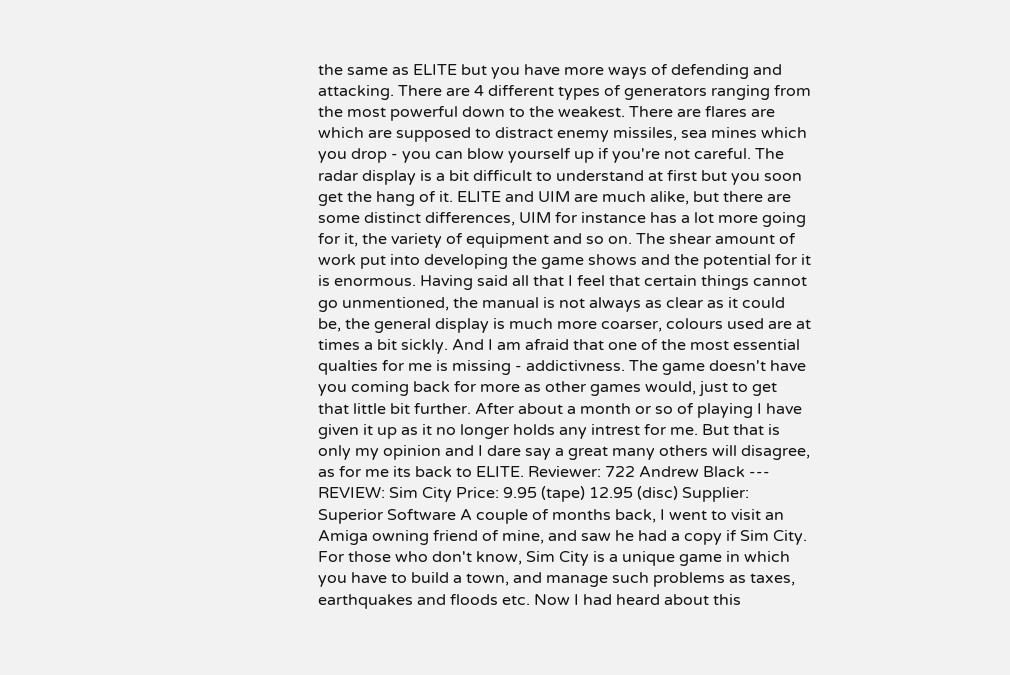the same as ELITE but you have more ways of defending and attacking. There are 4 different types of generators ranging from the most powerful down to the weakest. There are flares are which are supposed to distract enemy missiles, sea mines which you drop - you can blow yourself up if you're not careful. The radar display is a bit difficult to understand at first but you soon get the hang of it. ELITE and UIM are much alike, but there are some distinct differences, UIM for instance has a lot more going for it, the variety of equipment and so on. The shear amount of work put into developing the game shows and the potential for it is enormous. Having said all that I feel that certain things cannot go unmentioned, the manual is not always as clear as it could be, the general display is much more coarser, colours used are at times a bit sickly. And I am afraid that one of the most essential qualties for me is missing - addictivness. The game doesn't have you coming back for more as other games would, just to get that little bit further. After about a month or so of playing I have given it up as it no longer holds any intrest for me. But that is only my opinion and I dare say a great many others will disagree, as for me its back to ELITE. Reviewer: 722 Andrew Black --- REVIEW: Sim City Price: 9.95 (tape) 12.95 (disc) Supplier: Superior Software A couple of months back, I went to visit an Amiga owning friend of mine, and saw he had a copy if Sim City. For those who don't know, Sim City is a unique game in which you have to build a town, and manage such problems as taxes, earthquakes and floods etc. Now I had heard about this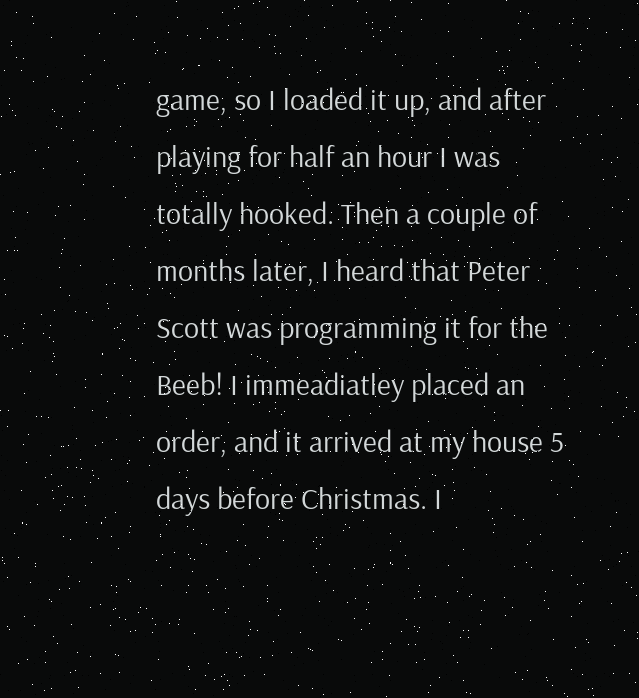game, so I loaded it up, and after playing for half an hour I was totally hooked. Then a couple of months later, I heard that Peter Scott was programming it for the Beeb! I immeadiatley placed an order, and it arrived at my house 5 days before Christmas. I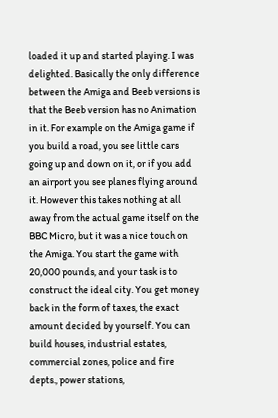loaded it up and started playing. I was delighted. Basically the only difference between the Amiga and Beeb versions is that the Beeb version has no Animation in it. For example on the Amiga game if you build a road, you see little cars going up and down on it, or if you add an airport you see planes flying around it. However this takes nothing at all away from the actual game itself on the BBC Micro, but it was a nice touch on the Amiga. You start the game with 20,000 pounds, and your task is to construct the ideal city. You get money back in the form of taxes, the exact amount decided by yourself. You can build houses, industrial estates, commercial zones, police and fire depts., power stations,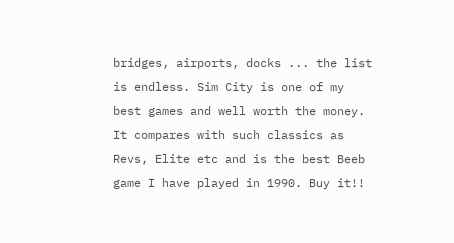bridges, airports, docks ... the list is endless. Sim City is one of my best games and well worth the money. It compares with such classics as Revs, Elite etc and is the best Beeb game I have played in 1990. Buy it!!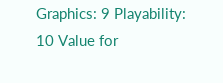Graphics: 9 Playability: 10 Value for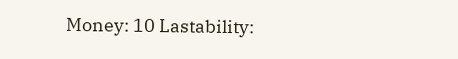Money: 10 Lastability: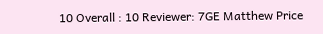10 Overall : 10 Reviewer: 7GE Matthew Price